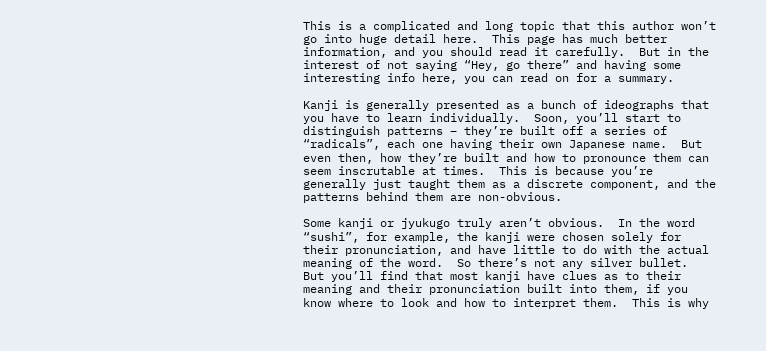This is a complicated and long topic that this author won’t go into huge detail here.  This page has much better information, and you should read it carefully.  But in the interest of not saying “Hey, go there” and having some interesting info here, you can read on for a summary.

Kanji is generally presented as a bunch of ideographs that you have to learn individually.  Soon, you’ll start to distinguish patterns – they’re built off a series of “radicals”, each one having their own Japanese name.  But even then, how they’re built and how to pronounce them can seem inscrutable at times.  This is because you’re generally just taught them as a discrete component, and the patterns behind them are non-obvious.

Some kanji or jyukugo truly aren’t obvious.  In the word “sushi”, for example, the kanji were chosen solely for their pronunciation, and have little to do with the actual meaning of the word.  So there’s not any silver bullet.  But you’ll find that most kanji have clues as to their meaning and their pronunciation built into them, if you know where to look and how to interpret them.  This is why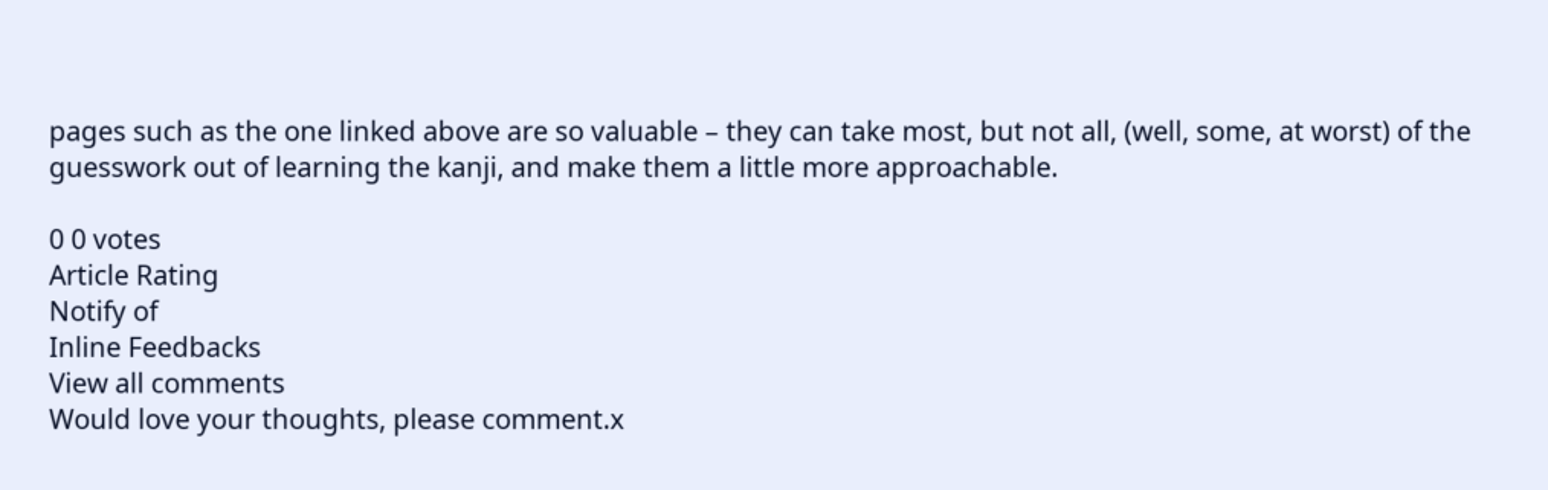pages such as the one linked above are so valuable – they can take most, but not all, (well, some, at worst) of the guesswork out of learning the kanji, and make them a little more approachable.

0 0 votes
Article Rating
Notify of
Inline Feedbacks
View all comments
Would love your thoughts, please comment.x